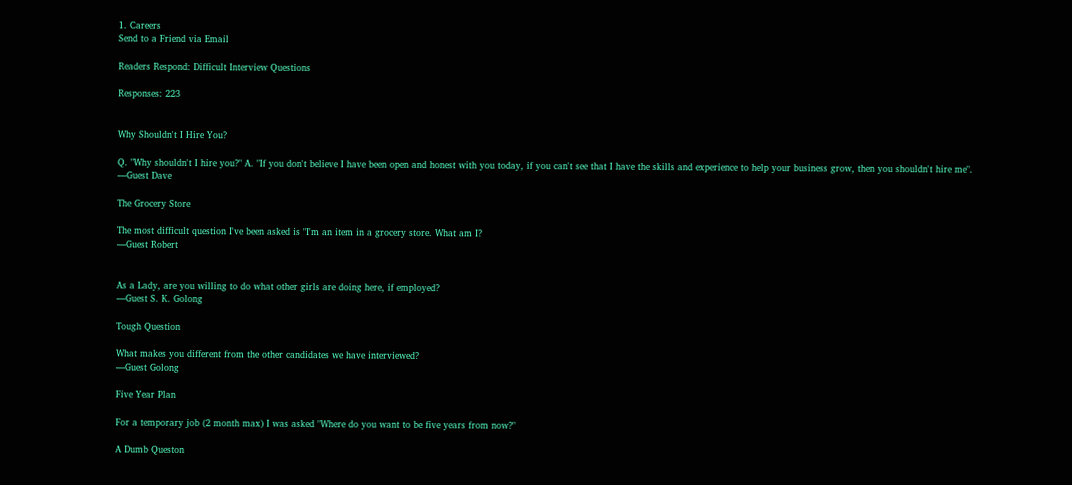1. Careers
Send to a Friend via Email

Readers Respond: Difficult Interview Questions

Responses: 223


Why Shouldn't I Hire You?

Q. "Why shouldn't I hire you?" A. "If you don't believe I have been open and honest with you today, if you can't see that I have the skills and experience to help your business grow, then you shouldn't hire me".
—Guest Dave

The Grocery Store

The most difficult question I've been asked is "I'm an item in a grocery store. What am I?
—Guest Robert


As a Lady, are you willing to do what other girls are doing here, if employed?
—Guest S. K. Golong

Tough Question

What makes you different from the other candidates we have interviewed?
—Guest Golong

Five Year Plan

For a temporary job (2 month max) I was asked "Where do you want to be five years from now?"

A Dumb Queston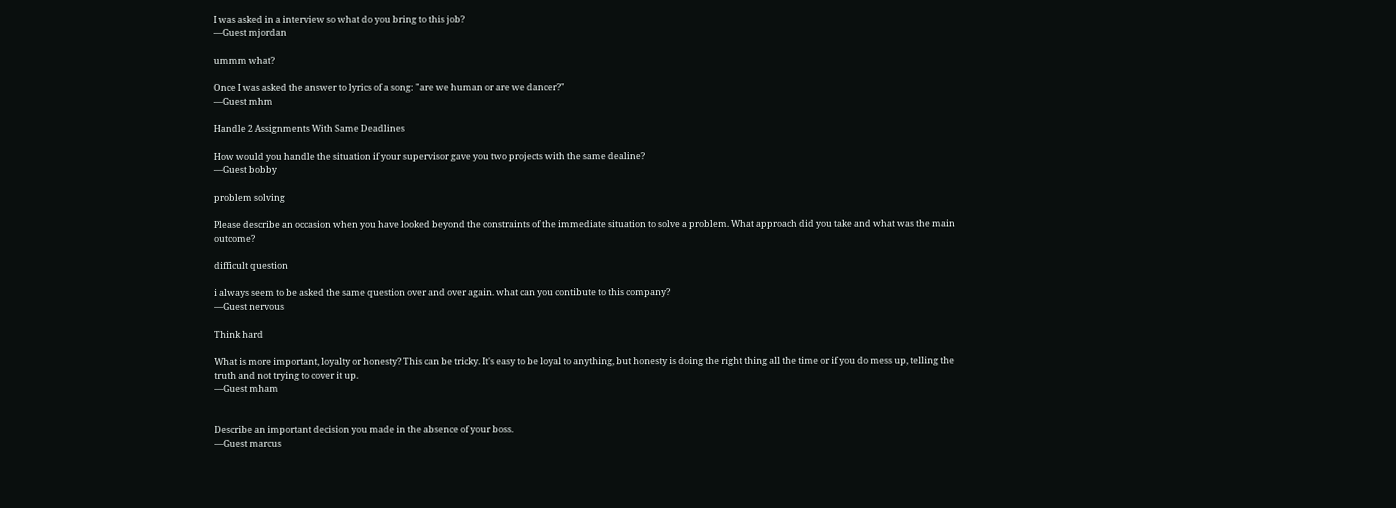I was asked in a interview so what do you bring to this job?
—Guest mjordan

ummm what?

Once I was asked the answer to lyrics of a song: "are we human or are we dancer?"
—Guest mhm

Handle 2 Assignments With Same Deadlines

How would you handle the situation if your supervisor gave you two projects with the same dealine?
—Guest bobby

problem solving

Please describe an occasion when you have looked beyond the constraints of the immediate situation to solve a problem. What approach did you take and what was the main outcome?

difficult question

i always seem to be asked the same question over and over again. what can you contibute to this company?
—Guest nervous

Think hard

What is more important, loyalty or honesty? This can be tricky. It's easy to be loyal to anything, but honesty is doing the right thing all the time or if you do mess up, telling the truth and not trying to cover it up.
—Guest mham


Describe an important decision you made in the absence of your boss.
—Guest marcus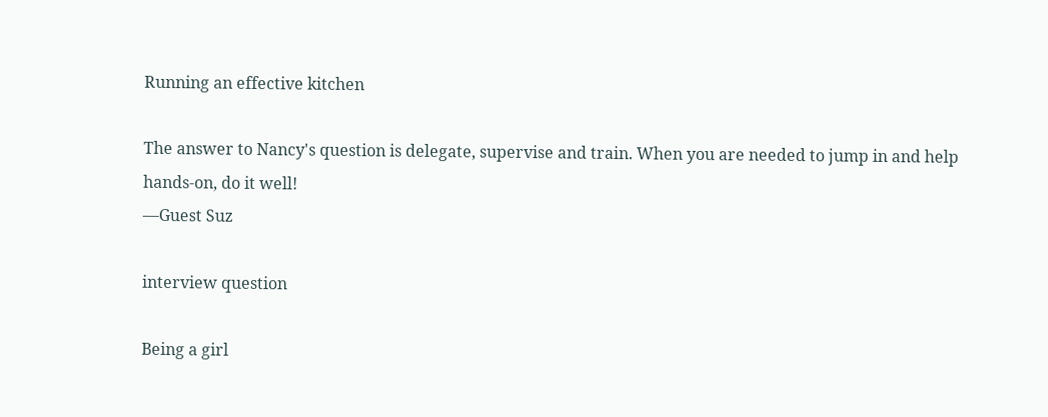Running an effective kitchen

The answer to Nancy's question is delegate, supervise and train. When you are needed to jump in and help hands-on, do it well!
—Guest Suz

interview question

Being a girl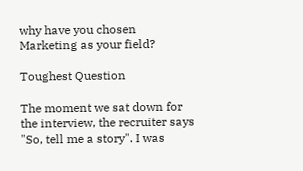why have you chosen Marketing as your field?

Toughest Question

The moment we sat down for the interview, the recruiter says "So, tell me a story". I was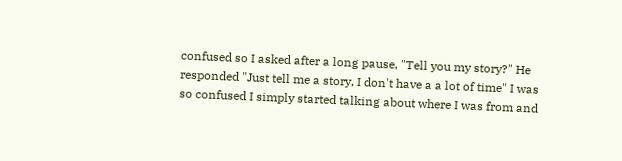confused so I asked after a long pause, "Tell you my story?" He responded "Just tell me a story, I don't have a a lot of time" I was so confused I simply started talking about where I was from and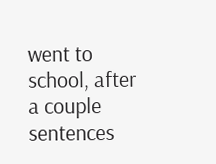went to school, after a couple sentences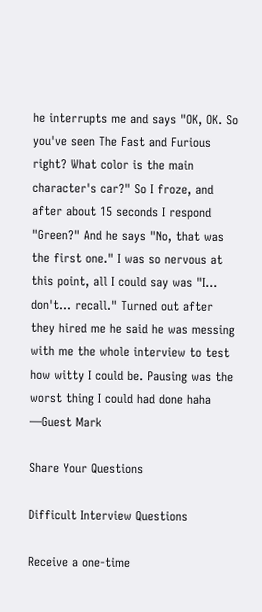he interrupts me and says "OK, OK. So you've seen The Fast and Furious right? What color is the main character's car?" So I froze, and after about 15 seconds I respond "Green?" And he says "No, that was the first one." I was so nervous at this point, all I could say was "I... don't... recall." Turned out after they hired me he said he was messing with me the whole interview to test how witty I could be. Pausing was the worst thing I could had done haha
—Guest Mark

Share Your Questions

Difficult Interview Questions

Receive a one-time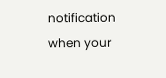notification when your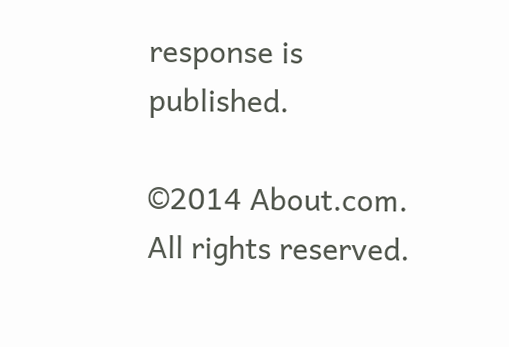response is published.

©2014 About.com. All rights reserved.